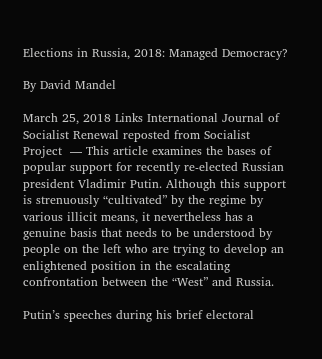Elections in Russia, 2018: Managed Democracy?

By David Mandel

March 25, 2018 Links International Journal of Socialist Renewal reposted from Socialist Project  — This article examines the bases of popular support for recently re-elected Russian president Vladimir Putin. Although this support is strenuously “cultivated” by the regime by various illicit means, it nevertheless has a genuine basis that needs to be understood by people on the left who are trying to develop an enlightened position in the escalating confrontation between the “West” and Russia.

Putin’s speeches during his brief electoral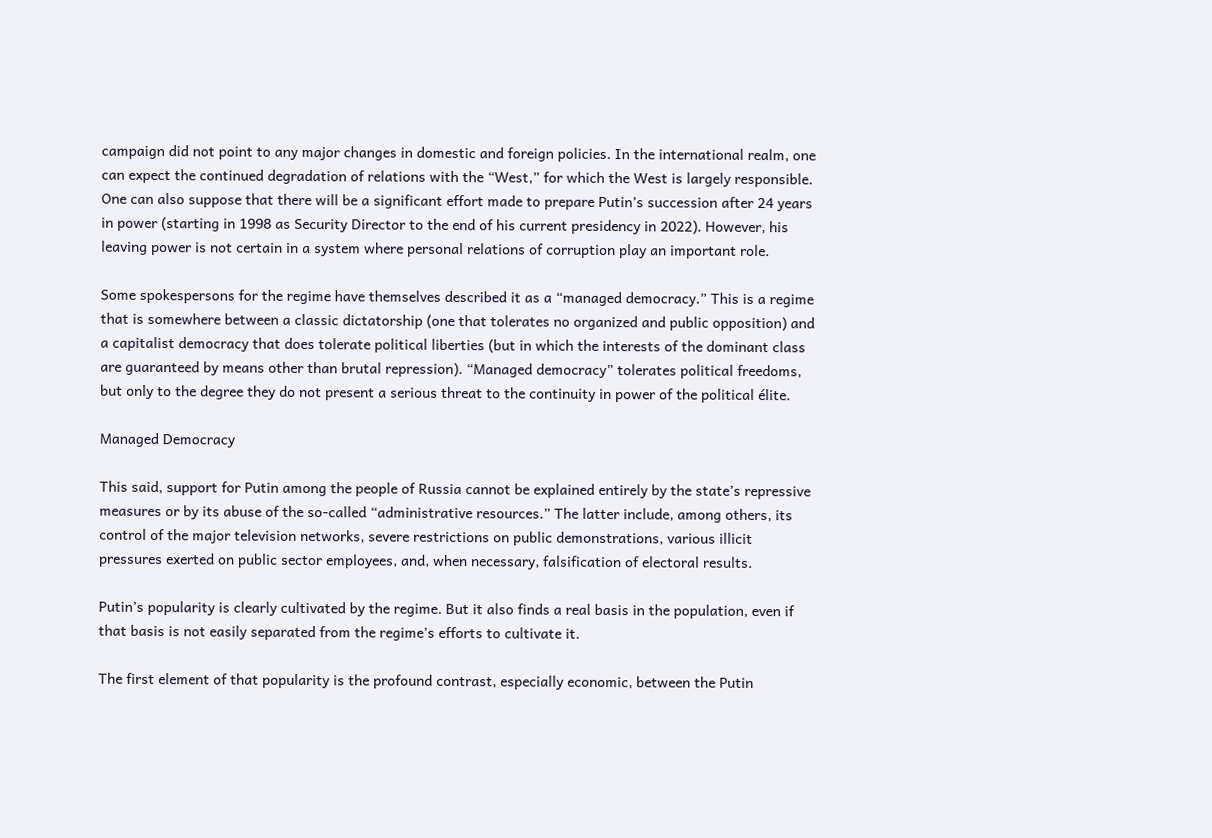campaign did not point to any major changes in domestic and foreign policies. In the international realm, one can expect the continued degradation of relations with the “West,” for which the West is largely responsible. One can also suppose that there will be a significant effort made to prepare Putin’s succession after 24 years in power (starting in 1998 as Security Director to the end of his current presidency in 2022). However, his leaving power is not certain in a system where personal relations of corruption play an important role.

Some spokespersons for the regime have themselves described it as a “managed democracy.” This is a regime that is somewhere between a classic dictatorship (one that tolerates no organized and public opposition) and a capitalist democracy that does tolerate political liberties (but in which the interests of the dominant class are guaranteed by means other than brutal repression). “Managed democracy” tolerates political freedoms, but only to the degree they do not present a serious threat to the continuity in power of the political élite.

Managed Democracy

This said, support for Putin among the people of Russia cannot be explained entirely by the state’s repressive measures or by its abuse of the so-called “administrative resources.” The latter include, among others, its control of the major television networks, severe restrictions on public demonstrations, various illicit pressures exerted on public sector employees, and, when necessary, falsification of electoral results.

Putin’s popularity is clearly cultivated by the regime. But it also finds a real basis in the population, even if that basis is not easily separated from the regime’s efforts to cultivate it.

The first element of that popularity is the profound contrast, especially economic, between the Putin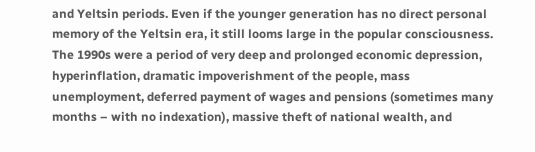and Yeltsin periods. Even if the younger generation has no direct personal memory of the Yeltsin era, it still looms large in the popular consciousness. The 1990s were a period of very deep and prolonged economic depression, hyperinflation, dramatic impoverishment of the people, mass unemployment, deferred payment of wages and pensions (sometimes many months – with no indexation), massive theft of national wealth, and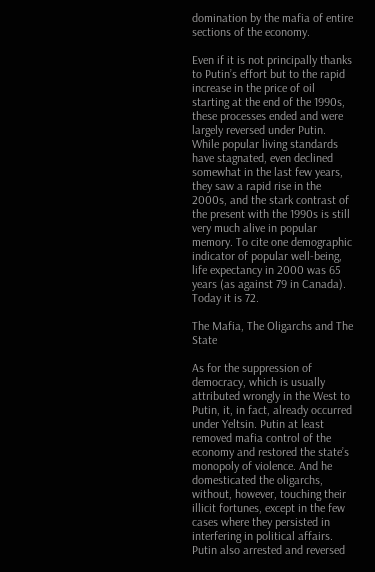domination by the mafia of entire sections of the economy.

Even if it is not principally thanks to Putin’s effort but to the rapid increase in the price of oil starting at the end of the 1990s, these processes ended and were largely reversed under Putin. While popular living standards have stagnated, even declined somewhat in the last few years, they saw a rapid rise in the 2000s, and the stark contrast of the present with the 1990s is still very much alive in popular memory. To cite one demographic indicator of popular well-being, life expectancy in 2000 was 65 years (as against 79 in Canada). Today it is 72.

The Mafia, The Oligarchs and The State

As for the suppression of democracy, which is usually attributed wrongly in the West to Putin, it, in fact, already occurred under Yeltsin. Putin at least removed mafia control of the economy and restored the state’s monopoly of violence. And he domesticated the oligarchs, without, however, touching their illicit fortunes, except in the few cases where they persisted in interfering in political affairs. Putin also arrested and reversed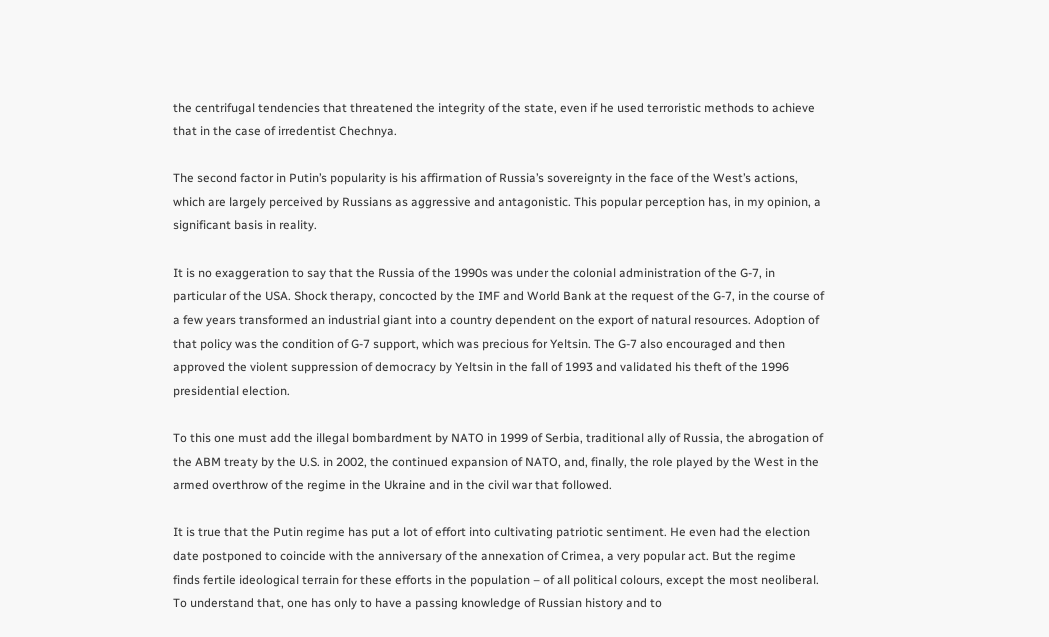the centrifugal tendencies that threatened the integrity of the state, even if he used terroristic methods to achieve that in the case of irredentist Chechnya.

The second factor in Putin’s popularity is his affirmation of Russia’s sovereignty in the face of the West’s actions, which are largely perceived by Russians as aggressive and antagonistic. This popular perception has, in my opinion, a significant basis in reality.

It is no exaggeration to say that the Russia of the 1990s was under the colonial administration of the G-7, in particular of the USA. Shock therapy, concocted by the IMF and World Bank at the request of the G-7, in the course of a few years transformed an industrial giant into a country dependent on the export of natural resources. Adoption of that policy was the condition of G-7 support, which was precious for Yeltsin. The G-7 also encouraged and then approved the violent suppression of democracy by Yeltsin in the fall of 1993 and validated his theft of the 1996 presidential election.

To this one must add the illegal bombardment by NATO in 1999 of Serbia, traditional ally of Russia, the abrogation of the ABM treaty by the U.S. in 2002, the continued expansion of NATO, and, finally, the role played by the West in the armed overthrow of the regime in the Ukraine and in the civil war that followed.

It is true that the Putin regime has put a lot of effort into cultivating patriotic sentiment. He even had the election date postponed to coincide with the anniversary of the annexation of Crimea, a very popular act. But the regime finds fertile ideological terrain for these efforts in the population – of all political colours, except the most neoliberal. To understand that, one has only to have a passing knowledge of Russian history and to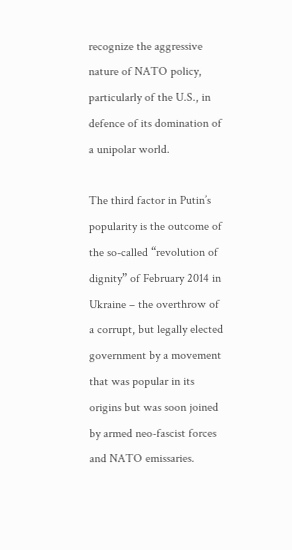recognize the aggressive nature of NATO policy, particularly of the U.S., in defence of its domination of a unipolar world.

The third factor in Putin’s popularity is the outcome of the so-called “revolution of dignity” of February 2014 in Ukraine – the overthrow of a corrupt, but legally elected government by a movement that was popular in its origins but was soon joined by armed neo-fascist forces and NATO emissaries.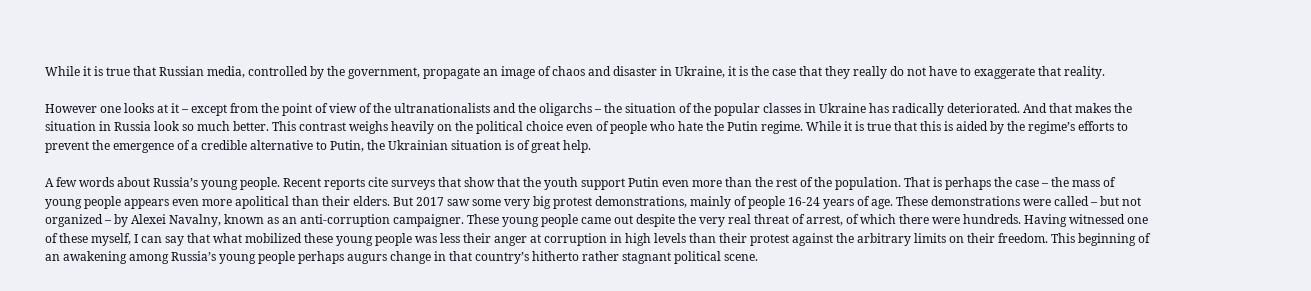While it is true that Russian media, controlled by the government, propagate an image of chaos and disaster in Ukraine, it is the case that they really do not have to exaggerate that reality.

However one looks at it – except from the point of view of the ultranationalists and the oligarchs – the situation of the popular classes in Ukraine has radically deteriorated. And that makes the situation in Russia look so much better. This contrast weighs heavily on the political choice even of people who hate the Putin regime. While it is true that this is aided by the regime’s efforts to prevent the emergence of a credible alternative to Putin, the Ukrainian situation is of great help.

A few words about Russia’s young people. Recent reports cite surveys that show that the youth support Putin even more than the rest of the population. That is perhaps the case – the mass of young people appears even more apolitical than their elders. But 2017 saw some very big protest demonstrations, mainly of people 16-24 years of age. These demonstrations were called – but not organized – by Alexei Navalny, known as an anti-corruption campaigner. These young people came out despite the very real threat of arrest, of which there were hundreds. Having witnessed one of these myself, I can say that what mobilized these young people was less their anger at corruption in high levels than their protest against the arbitrary limits on their freedom. This beginning of an awakening among Russia’s young people perhaps augurs change in that country’s hitherto rather stagnant political scene.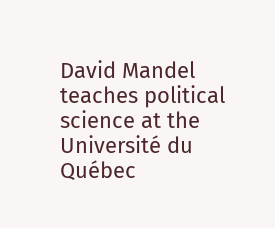David Mandel teaches political science at the Université du Québec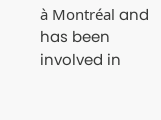à Montréal and has been involved in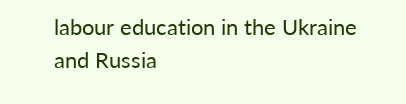labour education in the Ukraine and Russia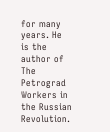for many years. He is the author of The Petrograd Workers in the Russian Revolution.